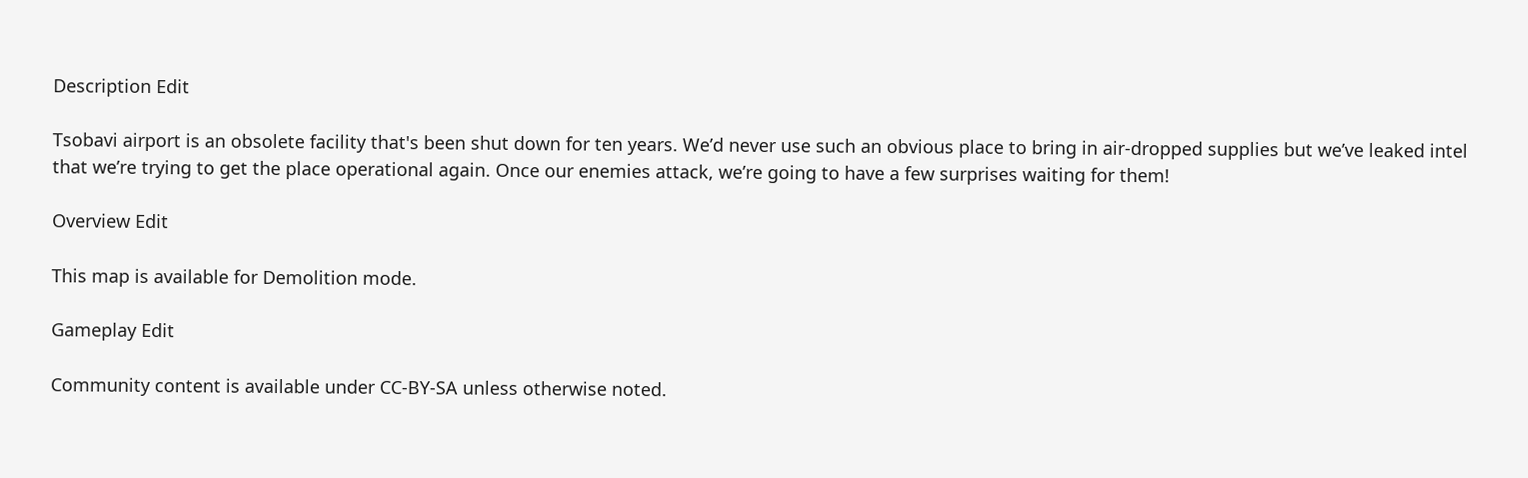Description Edit

Tsobavi airport is an obsolete facility that's been shut down for ten years. We’d never use such an obvious place to bring in air-dropped supplies but we’ve leaked intel that we’re trying to get the place operational again. Once our enemies attack, we’re going to have a few surprises waiting for them!

Overview Edit

This map is available for Demolition mode.

Gameplay Edit

Community content is available under CC-BY-SA unless otherwise noted.